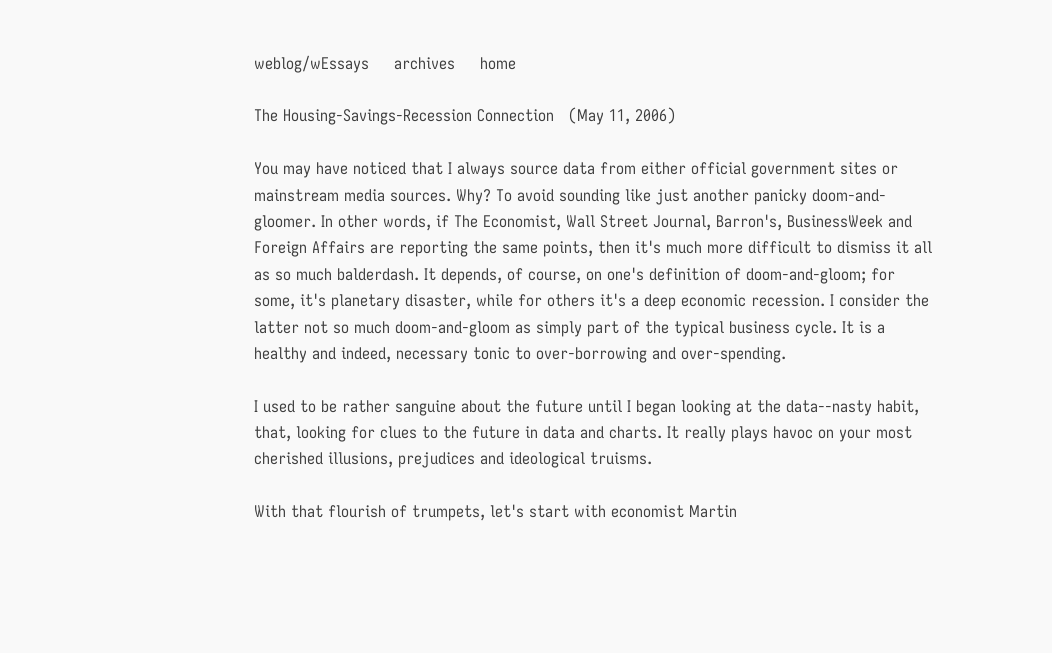weblog/wEssays     archives     home

The Housing-Savings-Recession Connection   (May 11, 2006)

You may have noticed that I always source data from either official government sites or mainstream media sources. Why? To avoid sounding like just another panicky doom-and-gloomer. In other words, if The Economist, Wall Street Journal, Barron's, BusinessWeek and Foreign Affairs are reporting the same points, then it's much more difficult to dismiss it all as so much balderdash. It depends, of course, on one's definition of doom-and-gloom; for some, it's planetary disaster, while for others it's a deep economic recession. I consider the latter not so much doom-and-gloom as simply part of the typical business cycle. It is a healthy and indeed, necessary tonic to over-borrowing and over-spending.

I used to be rather sanguine about the future until I began looking at the data--nasty habit, that, looking for clues to the future in data and charts. It really plays havoc on your most cherished illusions, prejudices and ideological truisms.

With that flourish of trumpets, let's start with economist Martin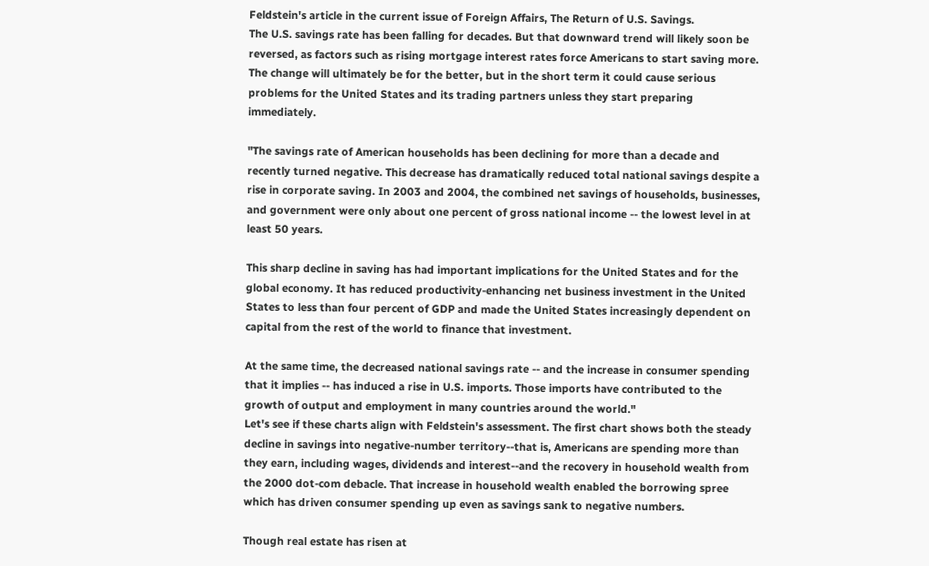Feldstein's article in the current issue of Foreign Affairs, The Return of U.S. Savings.
The U.S. savings rate has been falling for decades. But that downward trend will likely soon be reversed, as factors such as rising mortgage interest rates force Americans to start saving more. The change will ultimately be for the better, but in the short term it could cause serious problems for the United States and its trading partners unless they start preparing immediately.

"The savings rate of American households has been declining for more than a decade and recently turned negative. This decrease has dramatically reduced total national savings despite a rise in corporate saving. In 2003 and 2004, the combined net savings of households, businesses, and government were only about one percent of gross national income -- the lowest level in at least 50 years.

This sharp decline in saving has had important implications for the United States and for the global economy. It has reduced productivity-enhancing net business investment in the United States to less than four percent of GDP and made the United States increasingly dependent on capital from the rest of the world to finance that investment.

At the same time, the decreased national savings rate -- and the increase in consumer spending that it implies -- has induced a rise in U.S. imports. Those imports have contributed to the growth of output and employment in many countries around the world."
Let's see if these charts align with Feldstein's assessment. The first chart shows both the steady decline in savings into negative-number territory--that is, Americans are spending more than they earn, including wages, dividends and interest--and the recovery in household wealth from the 2000 dot-com debacle. That increase in household wealth enabled the borrowing spree which has driven consumer spending up even as savings sank to negative numbers.

Though real estate has risen at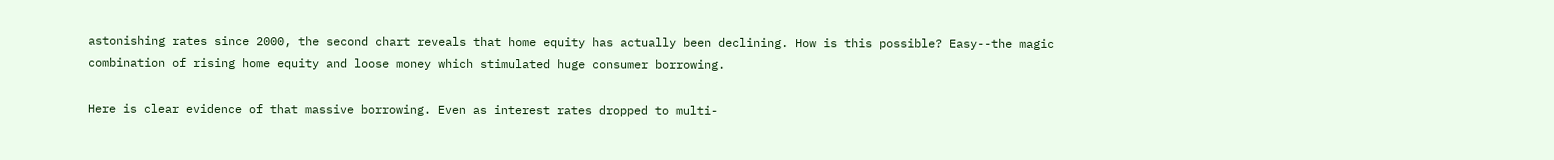astonishing rates since 2000, the second chart reveals that home equity has actually been declining. How is this possible? Easy--the magic combination of rising home equity and loose money which stimulated huge consumer borrowing.

Here is clear evidence of that massive borrowing. Even as interest rates dropped to multi-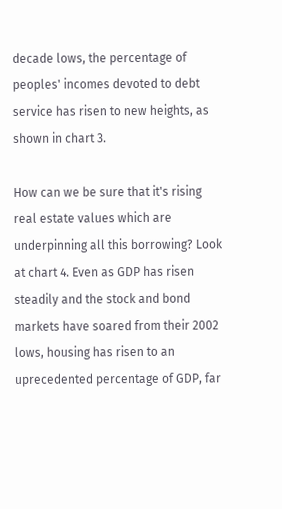decade lows, the percentage of peoples' incomes devoted to debt service has risen to new heights, as shown in chart 3.

How can we be sure that it's rising real estate values which are underpinning all this borrowing? Look at chart 4. Even as GDP has risen steadily and the stock and bond markets have soared from their 2002 lows, housing has risen to an uprecedented percentage of GDP, far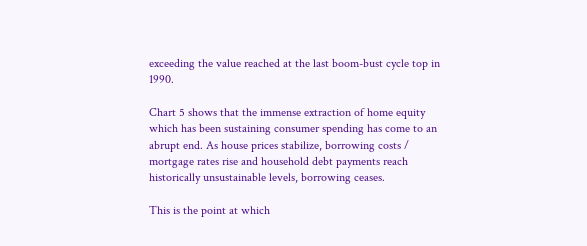exceeding the value reached at the last boom-bust cycle top in 1990.

Chart 5 shows that the immense extraction of home equity which has been sustaining consumer spending has come to an abrupt end. As house prices stabilize, borrowing costs / mortgage rates rise and household debt payments reach historically unsustainable levels, borrowing ceases.

This is the point at which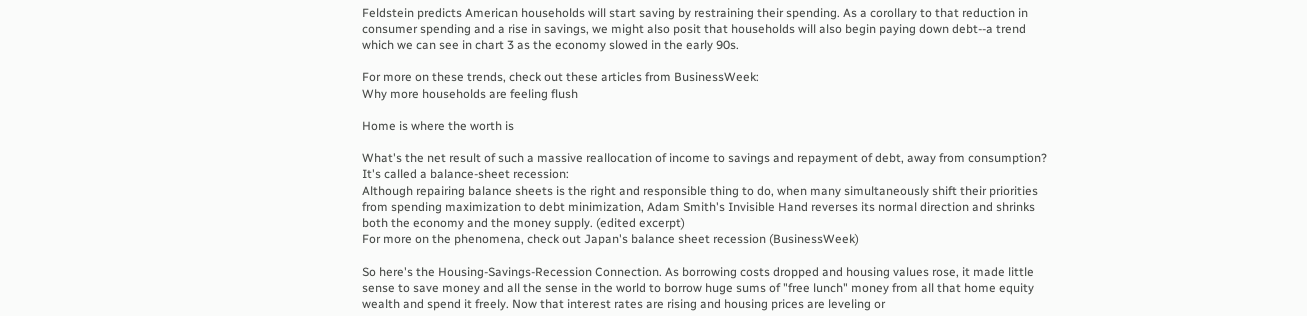Feldstein predicts American households will start saving by restraining their spending. As a corollary to that reduction in consumer spending and a rise in savings, we might also posit that households will also begin paying down debt--a trend which we can see in chart 3 as the economy slowed in the early 90s.

For more on these trends, check out these articles from BusinessWeek:
Why more households are feeling flush

Home is where the worth is

What's the net result of such a massive reallocation of income to savings and repayment of debt, away from consumption? It's called a balance-sheet recession:
Although repairing balance sheets is the right and responsible thing to do, when many simultaneously shift their priorities from spending maximization to debt minimization, Adam Smith's Invisible Hand reverses its normal direction and shrinks both the economy and the money supply. (edited excerpt)
For more on the phenomena, check out Japan's balance sheet recession (BusinessWeek)

So here's the Housing-Savings-Recession Connection. As borrowing costs dropped and housing values rose, it made little sense to save money and all the sense in the world to borrow huge sums of "free lunch" money from all that home equity wealth and spend it freely. Now that interest rates are rising and housing prices are leveling or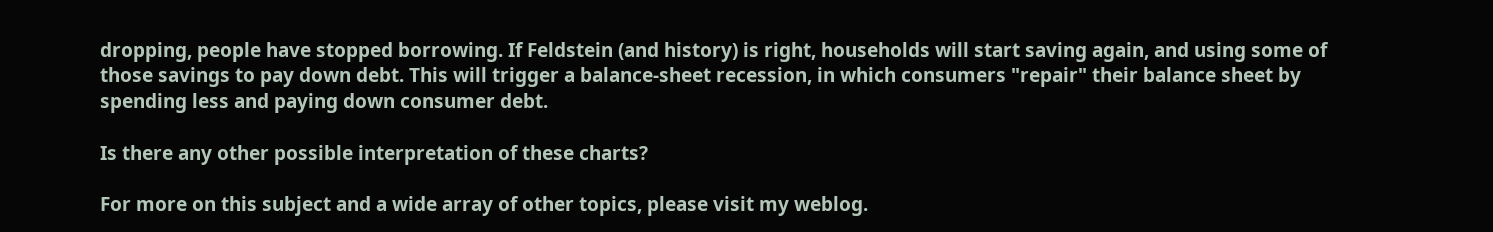dropping, people have stopped borrowing. If Feldstein (and history) is right, households will start saving again, and using some of those savings to pay down debt. This will trigger a balance-sheet recession, in which consumers "repair" their balance sheet by spending less and paying down consumer debt.

Is there any other possible interpretation of these charts?

For more on this subject and a wide array of other topics, please visit my weblog.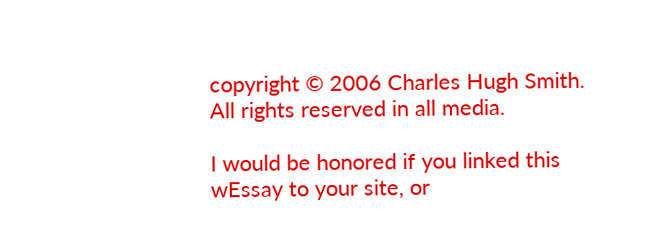copyright © 2006 Charles Hugh Smith. All rights reserved in all media.

I would be honored if you linked this wEssay to your site, or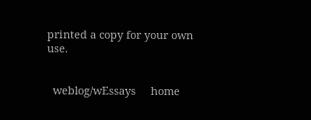printed a copy for your own use.


  weblog/wEssays     home